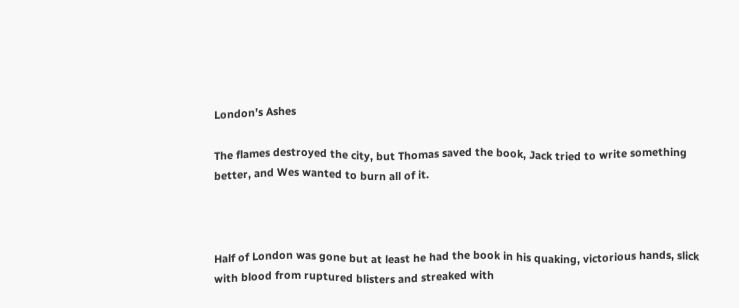London’s Ashes

The flames destroyed the city, but Thomas saved the book, Jack tried to write something better, and Wes wanted to burn all of it.



Half of London was gone but at least he had the book in his quaking, victorious hands, slick with blood from ruptured blisters and streaked with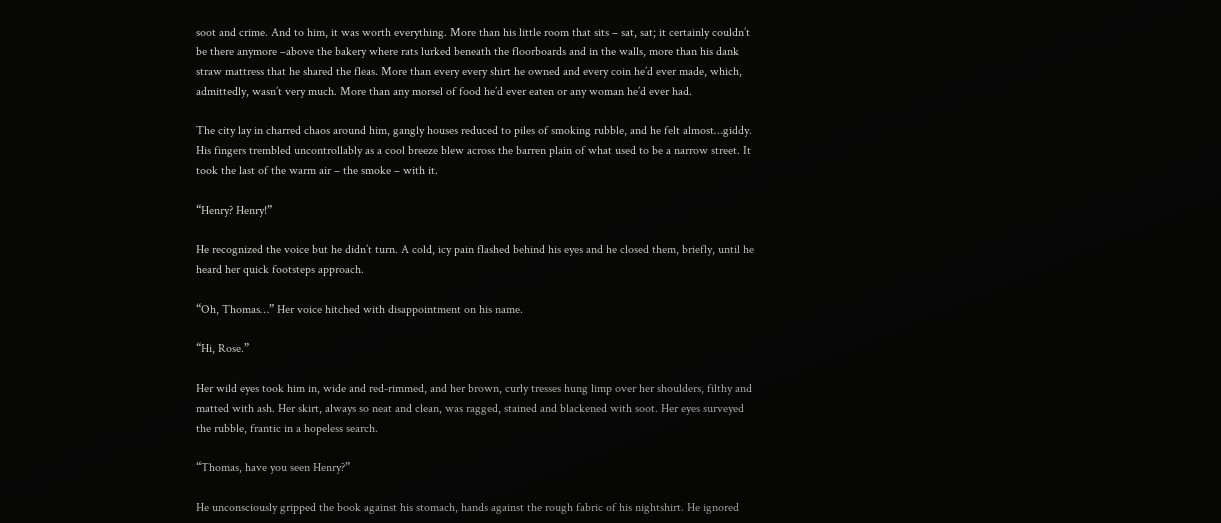soot and crime. And to him, it was worth everything. More than his little room that sits – sat, sat; it certainly couldn’t be there anymore –above the bakery where rats lurked beneath the floorboards and in the walls, more than his dank straw mattress that he shared the fleas. More than every every shirt he owned and every coin he’d ever made, which, admittedly, wasn’t very much. More than any morsel of food he’d ever eaten or any woman he’d ever had.

The city lay in charred chaos around him, gangly houses reduced to piles of smoking rubble, and he felt almost…giddy. His fingers trembled uncontrollably as a cool breeze blew across the barren plain of what used to be a narrow street. It took the last of the warm air – the smoke – with it.

“Henry? Henry!”

He recognized the voice but he didn’t turn. A cold, icy pain flashed behind his eyes and he closed them, briefly, until he heard her quick footsteps approach.

“Oh, Thomas…” Her voice hitched with disappointment on his name.

“Hi, Rose.”

Her wild eyes took him in, wide and red-rimmed, and her brown, curly tresses hung limp over her shoulders, filthy and matted with ash. Her skirt, always so neat and clean, was ragged, stained and blackened with soot. Her eyes surveyed the rubble, frantic in a hopeless search.

“Thomas, have you seen Henry?”

He unconsciously gripped the book against his stomach, hands against the rough fabric of his nightshirt. He ignored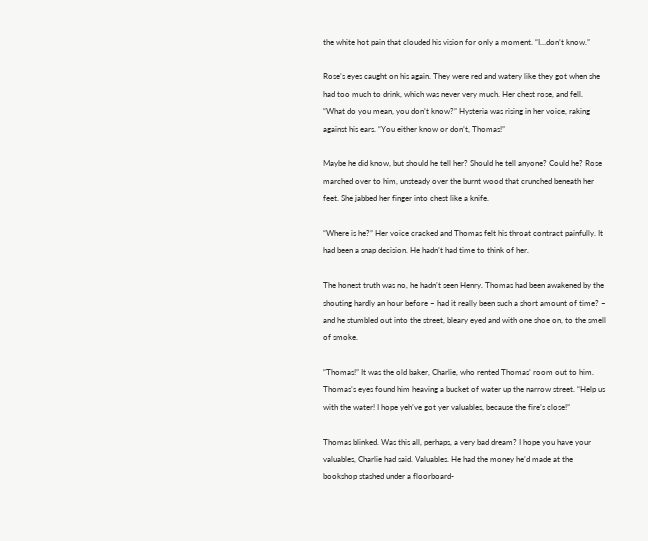the white hot pain that clouded his vision for only a moment. “I…don’t know.”

Rose’s eyes caught on his again. They were red and watery like they got when she had too much to drink, which was never very much. Her chest rose, and fell. “What do you mean, you don’t know?” Hysteria was rising in her voice, raking against his ears. “You either know or don’t, Thomas!”

Maybe he did know, but should he tell her? Should he tell anyone? Could he? Rose marched over to him, unsteady over the burnt wood that crunched beneath her feet. She jabbed her finger into chest like a knife.

“Where is he?” Her voice cracked and Thomas felt his throat contract painfully. It had been a snap decision. He hadn’t had time to think of her.

The honest truth was no, he hadn’t seen Henry. Thomas had been awakened by the shouting hardly an hour before – had it really been such a short amount of time? –  and he stumbled out into the street, bleary eyed and with one shoe on, to the smell of smoke.

“Thomas!” It was the old baker, Charlie, who rented Thomas’ room out to him. Thomas’s eyes found him heaving a bucket of water up the narrow street. “Help us with the water! I hope yeh’ve got yer valuables, because the fire’s close!”

Thomas blinked. Was this all, perhaps, a very bad dream? I hope you have your valuables, Charlie had said. Valuables. He had the money he’d made at the bookshop stashed under a floorboard-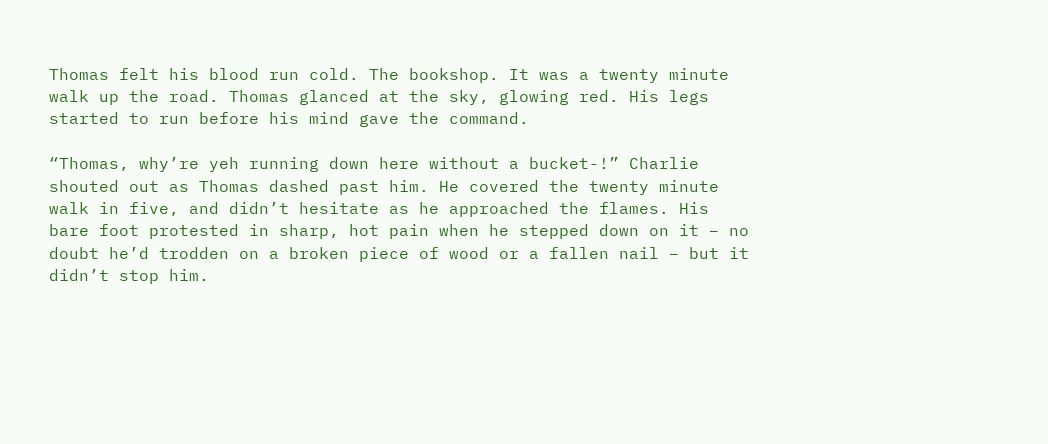Thomas felt his blood run cold. The bookshop. It was a twenty minute walk up the road. Thomas glanced at the sky, glowing red. His legs started to run before his mind gave the command.

“Thomas, why’re yeh running down here without a bucket-!” Charlie shouted out as Thomas dashed past him. He covered the twenty minute walk in five, and didn’t hesitate as he approached the flames. His bare foot protested in sharp, hot pain when he stepped down on it – no doubt he’d trodden on a broken piece of wood or a fallen nail – but it didn’t stop him.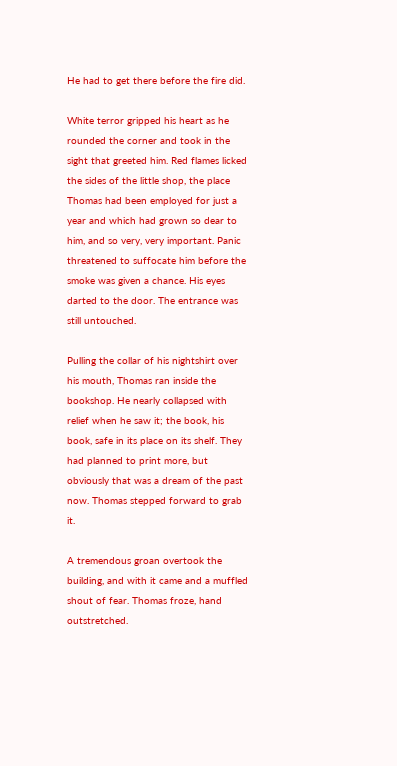He had to get there before the fire did.

White terror gripped his heart as he rounded the corner and took in the sight that greeted him. Red flames licked the sides of the little shop, the place Thomas had been employed for just a year and which had grown so dear to him, and so very, very important. Panic threatened to suffocate him before the smoke was given a chance. His eyes darted to the door. The entrance was still untouched.

Pulling the collar of his nightshirt over his mouth, Thomas ran inside the bookshop. He nearly collapsed with relief when he saw it; the book, his book, safe in its place on its shelf. They had planned to print more, but obviously that was a dream of the past now. Thomas stepped forward to grab it.

A tremendous groan overtook the building, and with it came and a muffled shout of fear. Thomas froze, hand outstretched.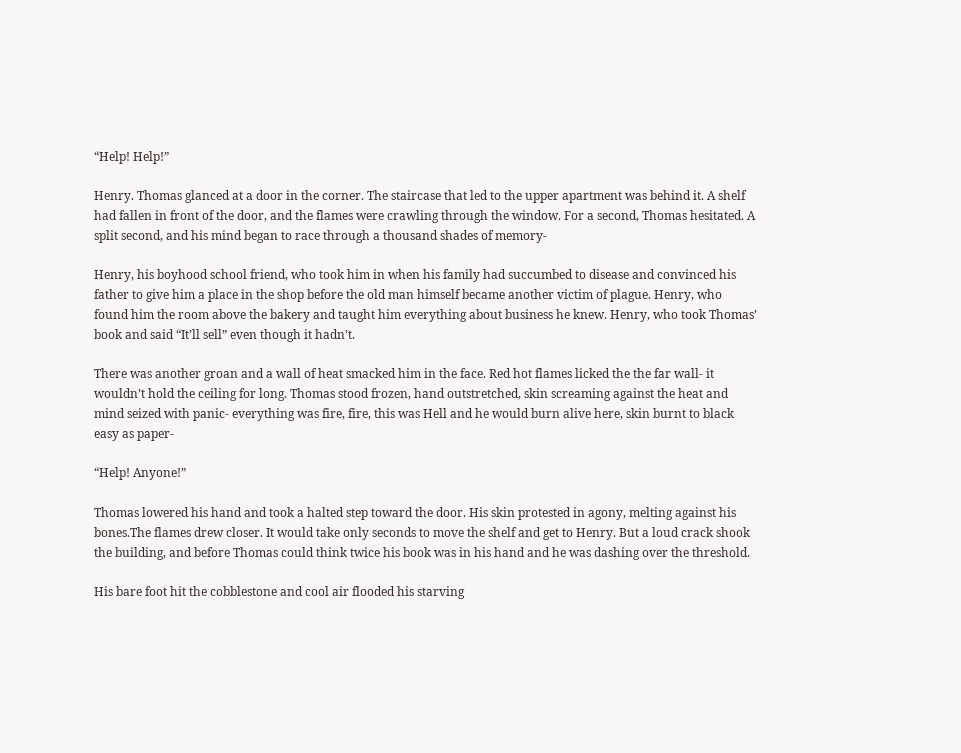“Help! Help!”

Henry. Thomas glanced at a door in the corner. The staircase that led to the upper apartment was behind it. A shelf had fallen in front of the door, and the flames were crawling through the window. For a second, Thomas hesitated. A split second, and his mind began to race through a thousand shades of memory-

Henry, his boyhood school friend, who took him in when his family had succumbed to disease and convinced his father to give him a place in the shop before the old man himself became another victim of plague. Henry, who found him the room above the bakery and taught him everything about business he knew. Henry, who took Thomas’ book and said “It’ll sell” even though it hadn’t.

There was another groan and a wall of heat smacked him in the face. Red hot flames licked the the far wall- it wouldn’t hold the ceiling for long. Thomas stood frozen, hand outstretched, skin screaming against the heat and mind seized with panic- everything was fire, fire, this was Hell and he would burn alive here, skin burnt to black easy as paper-

“Help! Anyone!”

Thomas lowered his hand and took a halted step toward the door. His skin protested in agony, melting against his bones.The flames drew closer. It would take only seconds to move the shelf and get to Henry. But a loud crack shook the building, and before Thomas could think twice his book was in his hand and he was dashing over the threshold.

His bare foot hit the cobblestone and cool air flooded his starving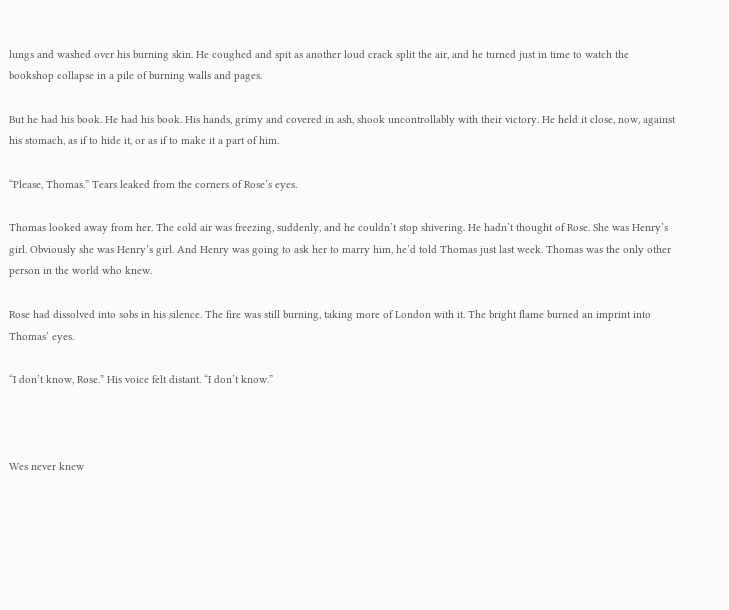lungs and washed over his burning skin. He coughed and spit as another loud crack split the air, and he turned just in time to watch the bookshop collapse in a pile of burning walls and pages.

But he had his book. He had his book. His hands, grimy and covered in ash, shook uncontrollably with their victory. He held it close, now, against his stomach, as if to hide it, or as if to make it a part of him.

“Please, Thomas.” Tears leaked from the corners of Rose’s eyes.

Thomas looked away from her. The cold air was freezing, suddenly, and he couldn’t stop shivering. He hadn’t thought of Rose. She was Henry’s girl. Obviously she was Henry’s girl. And Henry was going to ask her to marry him, he’d told Thomas just last week. Thomas was the only other person in the world who knew.

Rose had dissolved into sobs in his silence. The fire was still burning, taking more of London with it. The bright flame burned an imprint into Thomas’ eyes.

“I don’t know, Rose.” His voice felt distant. “I don’t know.”



Wes never knew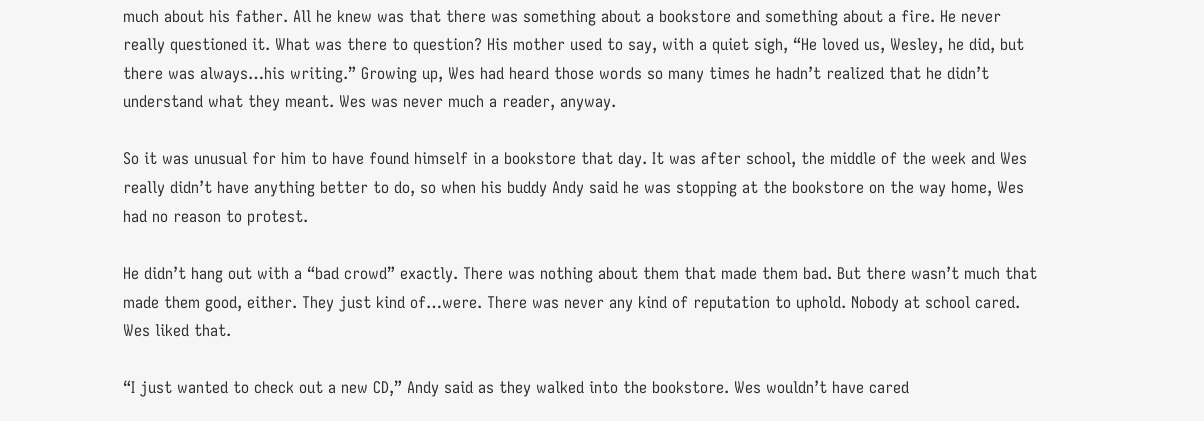much about his father. All he knew was that there was something about a bookstore and something about a fire. He never really questioned it. What was there to question? His mother used to say, with a quiet sigh, “He loved us, Wesley, he did, but there was always…his writing.” Growing up, Wes had heard those words so many times he hadn’t realized that he didn’t understand what they meant. Wes was never much a reader, anyway.

So it was unusual for him to have found himself in a bookstore that day. It was after school, the middle of the week and Wes really didn’t have anything better to do, so when his buddy Andy said he was stopping at the bookstore on the way home, Wes had no reason to protest.

He didn’t hang out with a “bad crowd” exactly. There was nothing about them that made them bad. But there wasn’t much that made them good, either. They just kind of…were. There was never any kind of reputation to uphold. Nobody at school cared. Wes liked that.

“I just wanted to check out a new CD,” Andy said as they walked into the bookstore. Wes wouldn’t have cared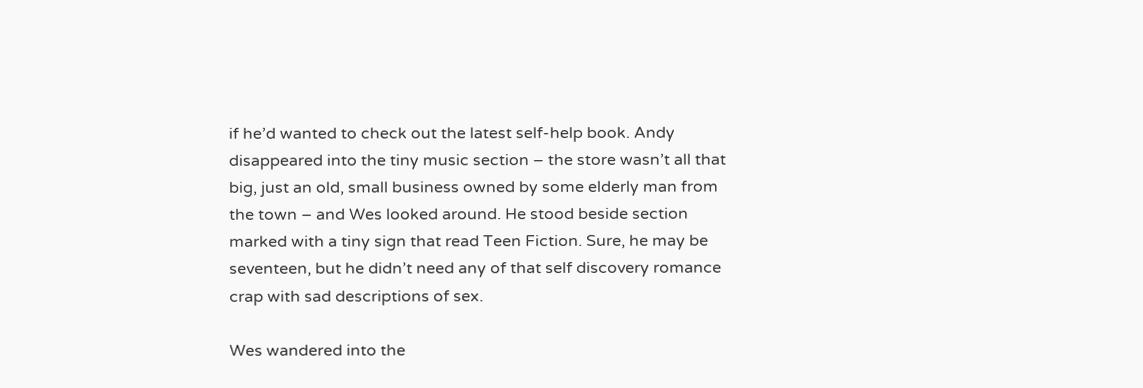if he’d wanted to check out the latest self-help book. Andy disappeared into the tiny music section – the store wasn’t all that big, just an old, small business owned by some elderly man from the town – and Wes looked around. He stood beside section marked with a tiny sign that read Teen Fiction. Sure, he may be seventeen, but he didn’t need any of that self discovery romance crap with sad descriptions of sex.

Wes wandered into the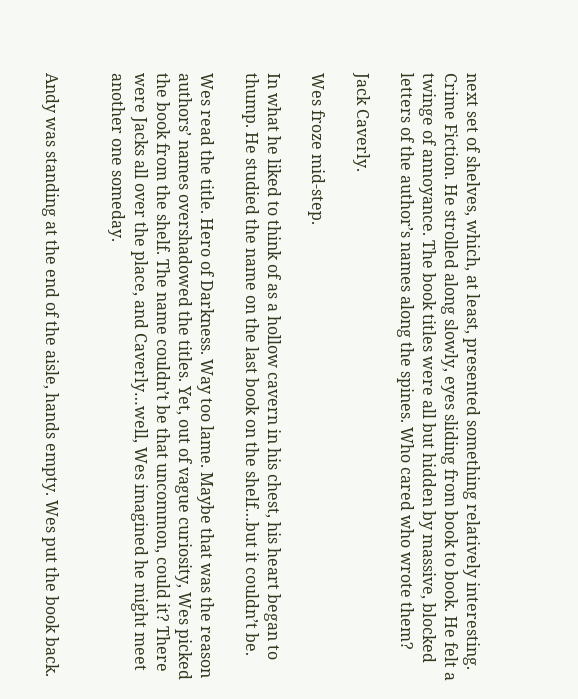next set of shelves, which, at least, presented something relatively interesting. Crime Fiction. He strolled along slowly, eyes sliding from book to book. He felt a twinge of annoyance. The book titles were all but hidden by massive, blocked letters of the author’s names along the spines. Who cared who wrote them?

Jack Caverly.

Wes froze mid-step.

In what he liked to think of as a hollow cavern in his chest, his heart began to thump. He studied the name on the last book on the shelf…but it couldn’t be.

Wes read the title. Hero of Darkness. Way too lame. Maybe that was the reason authors’ names overshadowed the titles. Yet, out of vague curiosity, Wes picked the book from the shelf. The name couldn’t be that uncommon, could it? There were Jacks all over the place, and Caverly…well, Wes imagined he might meet another one someday.


Andy was standing at the end of the aisle, hands empty. Wes put the book back.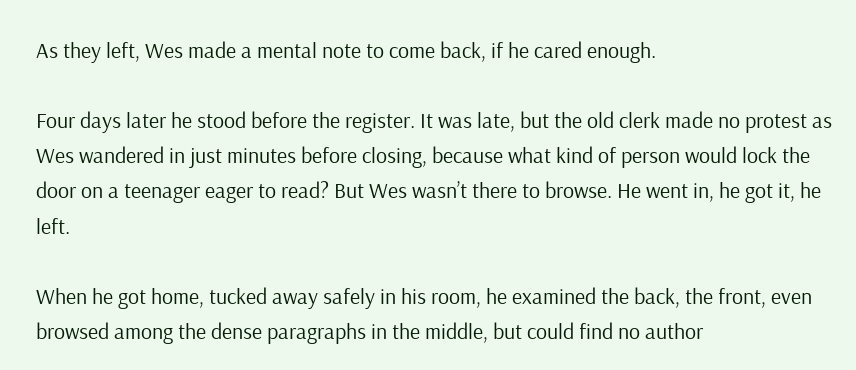As they left, Wes made a mental note to come back, if he cared enough.

Four days later he stood before the register. It was late, but the old clerk made no protest as Wes wandered in just minutes before closing, because what kind of person would lock the door on a teenager eager to read? But Wes wasn’t there to browse. He went in, he got it, he left.

When he got home, tucked away safely in his room, he examined the back, the front, even browsed among the dense paragraphs in the middle, but could find no author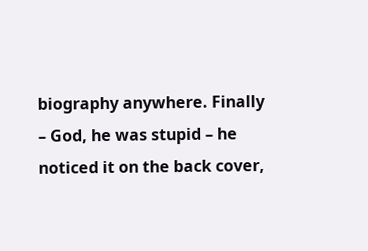biography anywhere. Finally – God, he was stupid – he noticed it on the back cover,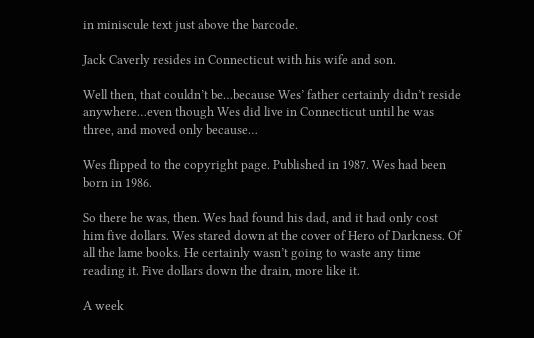in miniscule text just above the barcode.

Jack Caverly resides in Connecticut with his wife and son.

Well then, that couldn’t be…because Wes’ father certainly didn’t reside anywhere…even though Wes did live in Connecticut until he was three, and moved only because…

Wes flipped to the copyright page. Published in 1987. Wes had been born in 1986.

So there he was, then. Wes had found his dad, and it had only cost him five dollars. Wes stared down at the cover of Hero of Darkness. Of all the lame books. He certainly wasn’t going to waste any time reading it. Five dollars down the drain, more like it.

A week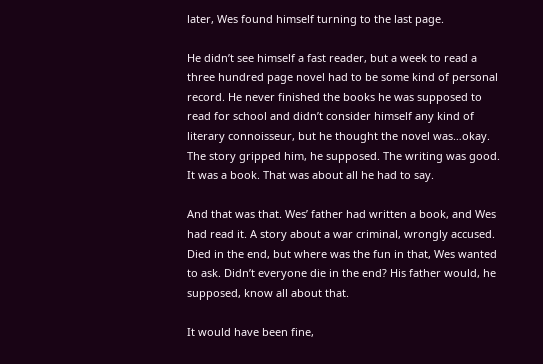later, Wes found himself turning to the last page.

He didn’t see himself a fast reader, but a week to read a three hundred page novel had to be some kind of personal record. He never finished the books he was supposed to read for school and didn’t consider himself any kind of literary connoisseur, but he thought the novel was…okay. The story gripped him, he supposed. The writing was good. It was a book. That was about all he had to say.

And that was that. Wes’ father had written a book, and Wes had read it. A story about a war criminal, wrongly accused. Died in the end, but where was the fun in that, Wes wanted to ask. Didn’t everyone die in the end? His father would, he supposed, know all about that.

It would have been fine,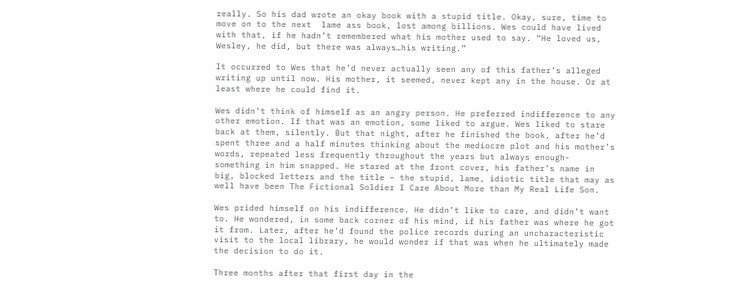really. So his dad wrote an okay book with a stupid title. Okay, sure, time to move on to the next  lame ass book, lost among billions. Wes could have lived with that, if he hadn’t remembered what his mother used to say. “He loved us, Wesley, he did, but there was always…his writing.”

It occurred to Wes that he’d never actually seen any of this father’s alleged writing up until now. His mother, it seemed, never kept any in the house. Or at least where he could find it.

Wes didn’t think of himself as an angry person. He preferred indifference to any other emotion. If that was an emotion, some liked to argue. Wes liked to stare back at them, silently. But that night, after he finished the book, after he’d spent three and a half minutes thinking about the mediocre plot and his mother’s words, repeated less frequently throughout the years but always enough- something in him snapped. He stared at the front cover, his father’s name in big, blocked letters and the title – the stupid, lame, idiotic title that may as well have been The Fictional Soldier I Care About More than My Real Life Son.

Wes prided himself on his indifference. He didn’t like to care, and didn’t want to. He wondered, in some back corner of his mind, if his father was where he got it from. Later, after he’d found the police records during an uncharacteristic visit to the local library, he would wonder if that was when he ultimately made the decision to do it.

Three months after that first day in the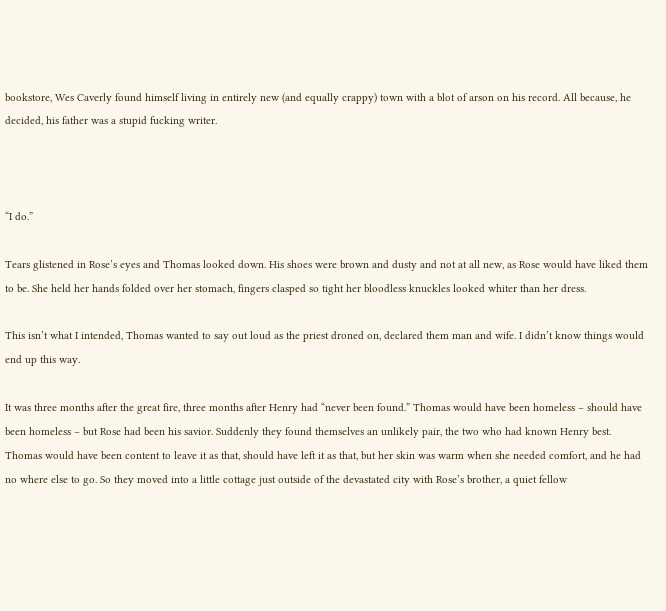bookstore, Wes Caverly found himself living in entirely new (and equally crappy) town with a blot of arson on his record. All because, he decided, his father was a stupid fucking writer.



“I do.”

Tears glistened in Rose’s eyes and Thomas looked down. His shoes were brown and dusty and not at all new, as Rose would have liked them to be. She held her hands folded over her stomach, fingers clasped so tight her bloodless knuckles looked whiter than her dress.

This isn’t what I intended, Thomas wanted to say out loud as the priest droned on, declared them man and wife. I didn’t know things would end up this way.

It was three months after the great fire, three months after Henry had “never been found.” Thomas would have been homeless – should have been homeless – but Rose had been his savior. Suddenly they found themselves an unlikely pair, the two who had known Henry best. Thomas would have been content to leave it as that, should have left it as that, but her skin was warm when she needed comfort, and he had no where else to go. So they moved into a little cottage just outside of the devastated city with Rose’s brother, a quiet fellow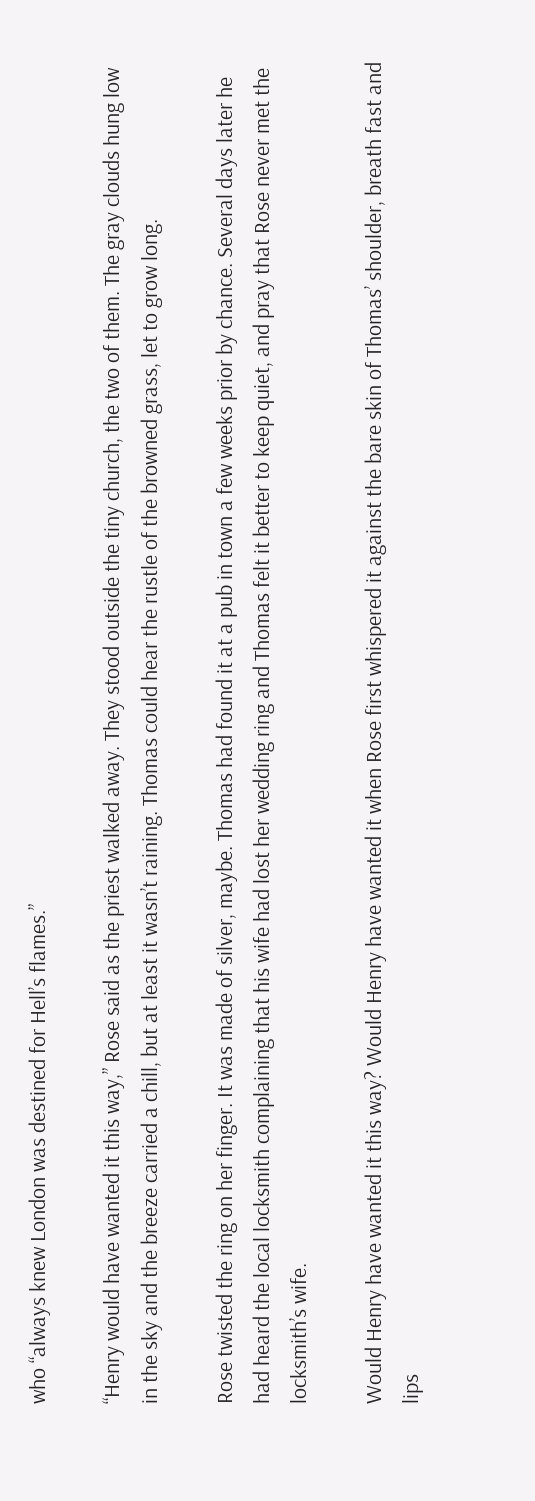who “always knew London was destined for Hell’s flames.”

“Henry would have wanted it this way,” Rose said as the priest walked away. They stood outside the tiny church, the two of them. The gray clouds hung low in the sky and the breeze carried a chill, but at least it wasn’t raining. Thomas could hear the rustle of the browned grass, let to grow long.

Rose twisted the ring on her finger. It was made of silver, maybe. Thomas had found it at a pub in town a few weeks prior by chance. Several days later he had heard the local locksmith complaining that his wife had lost her wedding ring and Thomas felt it better to keep quiet, and pray that Rose never met the locksmith’s wife.

Would Henry have wanted it this way? Would Henry have wanted it when Rose first whispered it against the bare skin of Thomas’ shoulder, breath fast and lips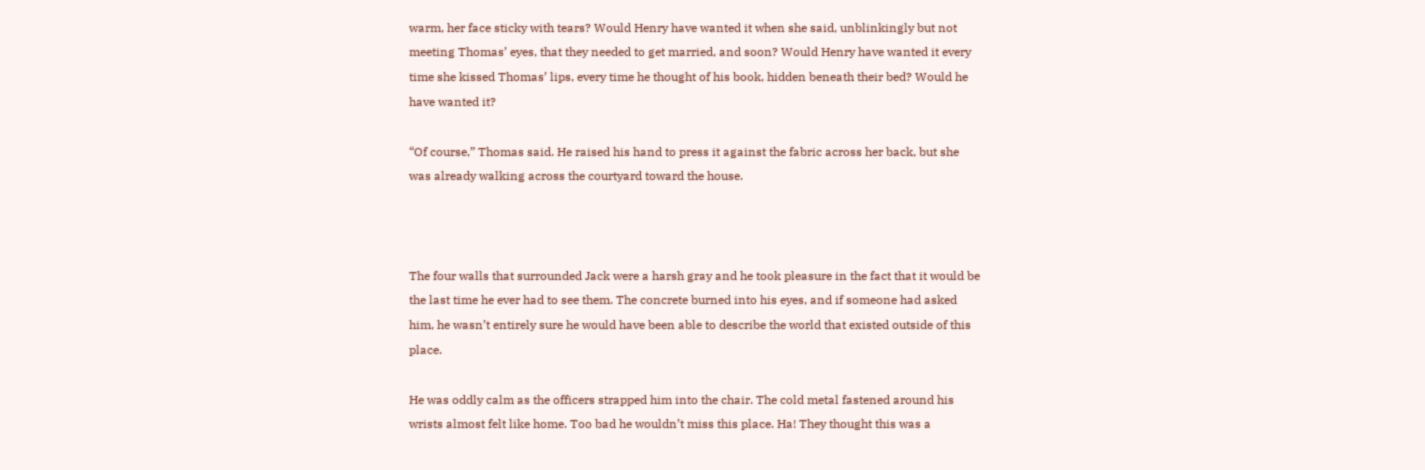warm, her face sticky with tears? Would Henry have wanted it when she said, unblinkingly but not meeting Thomas’ eyes, that they needed to get married, and soon? Would Henry have wanted it every time she kissed Thomas’ lips, every time he thought of his book, hidden beneath their bed? Would he have wanted it?

“Of course,” Thomas said. He raised his hand to press it against the fabric across her back, but she was already walking across the courtyard toward the house.



The four walls that surrounded Jack were a harsh gray and he took pleasure in the fact that it would be the last time he ever had to see them. The concrete burned into his eyes, and if someone had asked him, he wasn’t entirely sure he would have been able to describe the world that existed outside of this place.

He was oddly calm as the officers strapped him into the chair. The cold metal fastened around his wrists almost felt like home. Too bad he wouldn’t miss this place. Ha! They thought this was a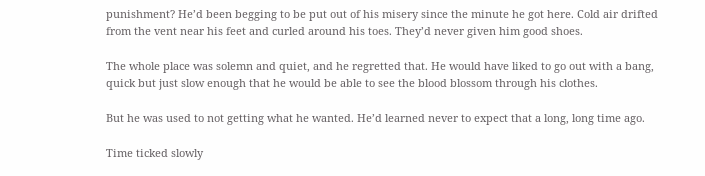punishment? He’d been begging to be put out of his misery since the minute he got here. Cold air drifted from the vent near his feet and curled around his toes. They’d never given him good shoes.

The whole place was solemn and quiet, and he regretted that. He would have liked to go out with a bang, quick but just slow enough that he would be able to see the blood blossom through his clothes.

But he was used to not getting what he wanted. He’d learned never to expect that a long, long time ago.

Time ticked slowly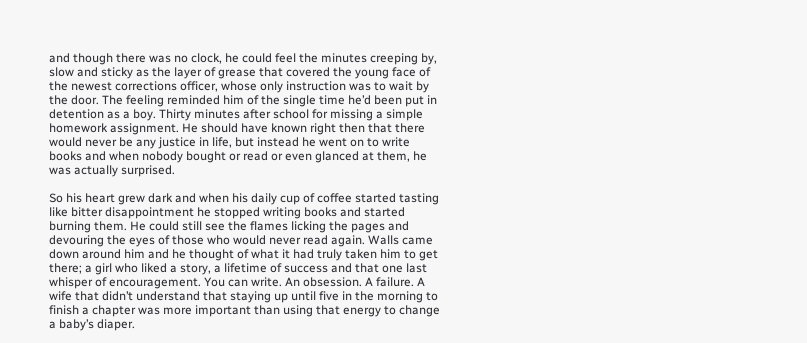and though there was no clock, he could feel the minutes creeping by, slow and sticky as the layer of grease that covered the young face of the newest corrections officer, whose only instruction was to wait by the door. The feeling reminded him of the single time he’d been put in detention as a boy. Thirty minutes after school for missing a simple homework assignment. He should have known right then that there would never be any justice in life, but instead he went on to write books and when nobody bought or read or even glanced at them, he was actually surprised.

So his heart grew dark and when his daily cup of coffee started tasting like bitter disappointment he stopped writing books and started burning them. He could still see the flames licking the pages and devouring the eyes of those who would never read again. Walls came down around him and he thought of what it had truly taken him to get there; a girl who liked a story, a lifetime of success and that one last whisper of encouragement. You can write. An obsession. A failure. A wife that didn’t understand that staying up until five in the morning to finish a chapter was more important than using that energy to change a baby’s diaper.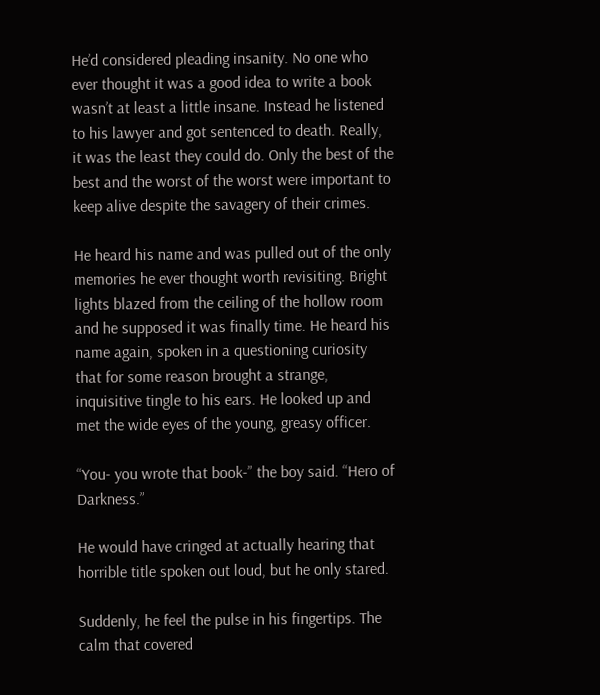He’d considered pleading insanity. No one who ever thought it was a good idea to write a book wasn’t at least a little insane. Instead he listened to his lawyer and got sentenced to death. Really, it was the least they could do. Only the best of the best and the worst of the worst were important to keep alive despite the savagery of their crimes.

He heard his name and was pulled out of the only memories he ever thought worth revisiting. Bright lights blazed from the ceiling of the hollow room and he supposed it was finally time. He heard his name again, spoken in a questioning curiosity that for some reason brought a strange, inquisitive tingle to his ears. He looked up and met the wide eyes of the young, greasy officer.

“You- you wrote that book-” the boy said. “Hero of Darkness.”

He would have cringed at actually hearing that horrible title spoken out loud, but he only stared.

Suddenly, he feel the pulse in his fingertips. The calm that covered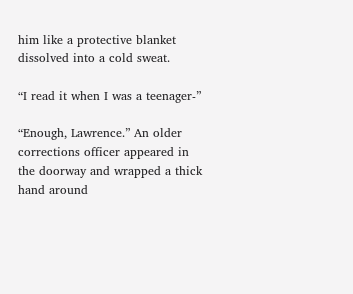him like a protective blanket dissolved into a cold sweat.

“I read it when I was a teenager-”

“Enough, Lawrence.” An older corrections officer appeared in the doorway and wrapped a thick hand around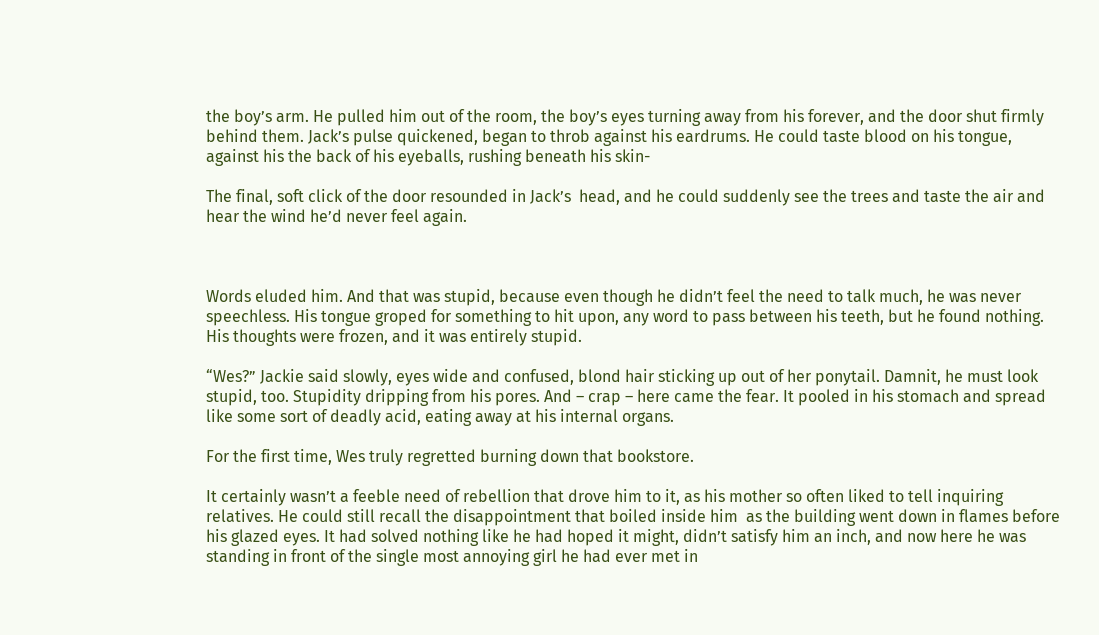the boy’s arm. He pulled him out of the room, the boy’s eyes turning away from his forever, and the door shut firmly behind them. Jack’s pulse quickened, began to throb against his eardrums. He could taste blood on his tongue, against his the back of his eyeballs, rushing beneath his skin-

The final, soft click of the door resounded in Jack’s  head, and he could suddenly see the trees and taste the air and hear the wind he’d never feel again.



Words eluded him. And that was stupid, because even though he didn’t feel the need to talk much, he was never speechless. His tongue groped for something to hit upon, any word to pass between his teeth, but he found nothing. His thoughts were frozen, and it was entirely stupid.

“Wes?” Jackie said slowly, eyes wide and confused, blond hair sticking up out of her ponytail. Damnit, he must look stupid, too. Stupidity dripping from his pores. And – crap – here came the fear. It pooled in his stomach and spread like some sort of deadly acid, eating away at his internal organs.

For the first time, Wes truly regretted burning down that bookstore.

It certainly wasn’t a feeble need of rebellion that drove him to it, as his mother so often liked to tell inquiring relatives. He could still recall the disappointment that boiled inside him  as the building went down in flames before his glazed eyes. It had solved nothing like he had hoped it might, didn’t satisfy him an inch, and now here he was standing in front of the single most annoying girl he had ever met in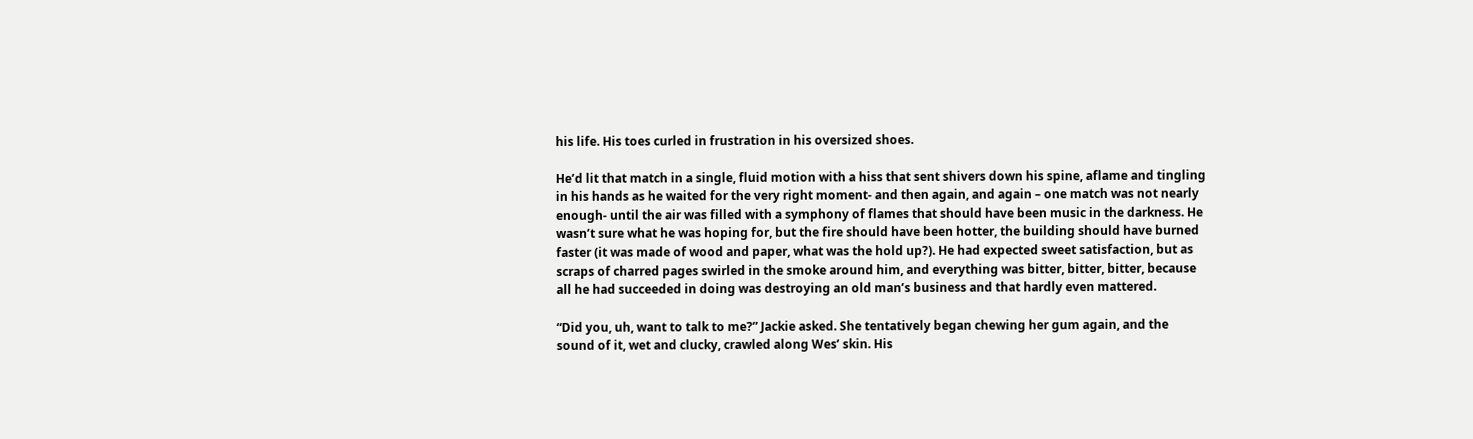his life. His toes curled in frustration in his oversized shoes.

He’d lit that match in a single, fluid motion with a hiss that sent shivers down his spine, aflame and tingling in his hands as he waited for the very right moment- and then again, and again – one match was not nearly enough- until the air was filled with a symphony of flames that should have been music in the darkness. He wasn’t sure what he was hoping for, but the fire should have been hotter, the building should have burned faster (it was made of wood and paper, what was the hold up?). He had expected sweet satisfaction, but as scraps of charred pages swirled in the smoke around him, and everything was bitter, bitter, bitter, because all he had succeeded in doing was destroying an old man’s business and that hardly even mattered.

“Did you, uh, want to talk to me?” Jackie asked. She tentatively began chewing her gum again, and the sound of it, wet and clucky, crawled along Wes’ skin. His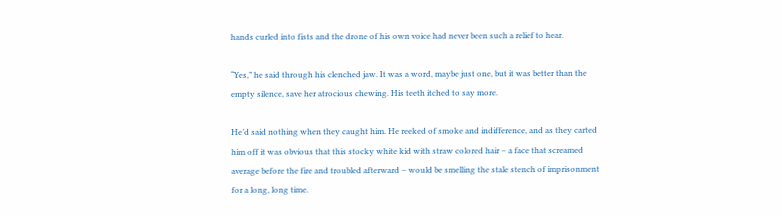hands curled into fists and the drone of his own voice had never been such a relief to hear.

“Yes,” he said through his clenched jaw. It was a word, maybe just one, but it was better than the empty silence, save her atrocious chewing. His teeth itched to say more.

He’d said nothing when they caught him. He reeked of smoke and indifference, and as they carted him off it was obvious that this stocky white kid with straw colored hair – a face that screamed average before the fire and troubled afterward – would be smelling the stale stench of imprisonment for a long, long time.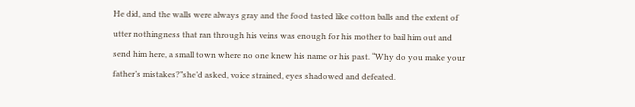He did, and the walls were always gray and the food tasted like cotton balls and the extent of utter nothingness that ran through his veins was enough for his mother to bail him out and send him here, a small town where no one knew his name or his past. “Why do you make your father’s mistakes?”she’d asked, voice strained, eyes shadowed and defeated.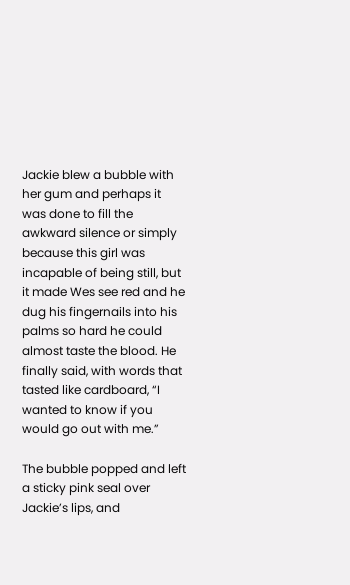Jackie blew a bubble with her gum and perhaps it was done to fill the awkward silence or simply because this girl was incapable of being still, but it made Wes see red and he dug his fingernails into his palms so hard he could almost taste the blood. He finally said, with words that tasted like cardboard, “I wanted to know if you would go out with me.”

The bubble popped and left a sticky pink seal over Jackie’s lips, and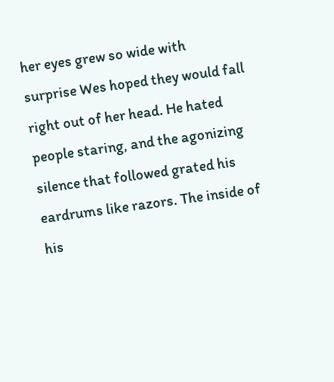her eyes grew so wide with surprise Wes hoped they would fall right out of her head. He hated people staring, and the agonizing silence that followed grated his eardrums like razors. The inside of his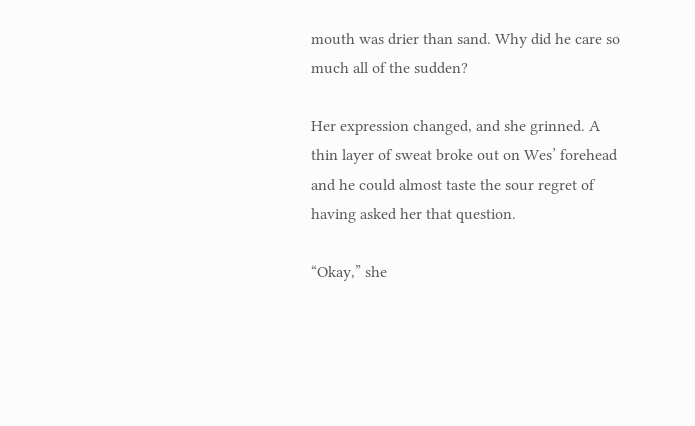mouth was drier than sand. Why did he care so much all of the sudden?

Her expression changed, and she grinned. A thin layer of sweat broke out on Wes’ forehead and he could almost taste the sour regret of having asked her that question.

“Okay,” she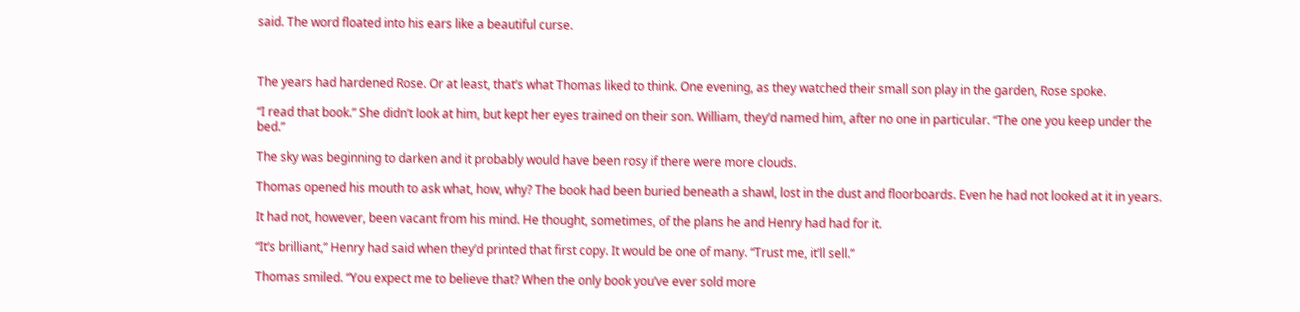said. The word floated into his ears like a beautiful curse.



The years had hardened Rose. Or at least, that’s what Thomas liked to think. One evening, as they watched their small son play in the garden, Rose spoke.

“I read that book.” She didn’t look at him, but kept her eyes trained on their son. William, they’d named him, after no one in particular. “The one you keep under the bed.”

The sky was beginning to darken and it probably would have been rosy if there were more clouds.

Thomas opened his mouth to ask what, how, why? The book had been buried beneath a shawl, lost in the dust and floorboards. Even he had not looked at it in years.

It had not, however, been vacant from his mind. He thought, sometimes, of the plans he and Henry had had for it.

“It’s brilliant,” Henry had said when they’d printed that first copy. It would be one of many. “Trust me, it’ll sell.”

Thomas smiled. “You expect me to believe that? When the only book you’ve ever sold more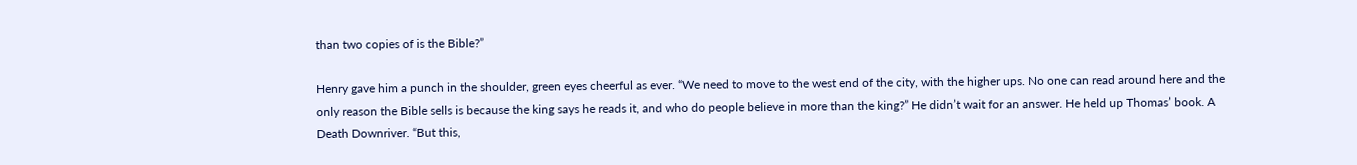than two copies of is the Bible?”

Henry gave him a punch in the shoulder, green eyes cheerful as ever. “We need to move to the west end of the city, with the higher ups. No one can read around here and the only reason the Bible sells is because the king says he reads it, and who do people believe in more than the king?” He didn’t wait for an answer. He held up Thomas’ book. A Death Downriver. “But this,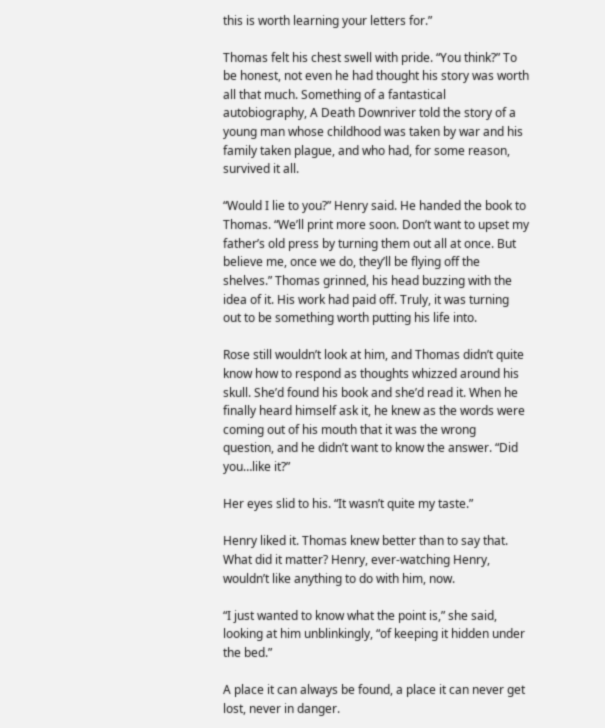this is worth learning your letters for.”

Thomas felt his chest swell with pride. “You think?” To be honest, not even he had thought his story was worth all that much. Something of a fantastical autobiography, A Death Downriver told the story of a young man whose childhood was taken by war and his family taken plague, and who had, for some reason, survived it all.

“Would I lie to you?” Henry said. He handed the book to Thomas. “We’ll print more soon. Don’t want to upset my father’s old press by turning them out all at once. But believe me, once we do, they’ll be flying off the shelves.” Thomas grinned, his head buzzing with the idea of it. His work had paid off. Truly, it was turning out to be something worth putting his life into.

Rose still wouldn’t look at him, and Thomas didn’t quite know how to respond as thoughts whizzed around his skull. She’d found his book and she’d read it. When he finally heard himself ask it, he knew as the words were coming out of his mouth that it was the wrong question, and he didn’t want to know the answer. “Did you…like it?”

Her eyes slid to his. “It wasn’t quite my taste.”

Henry liked it. Thomas knew better than to say that. What did it matter? Henry, ever-watching Henry, wouldn’t like anything to do with him, now.

“I just wanted to know what the point is,” she said, looking at him unblinkingly, “of keeping it hidden under the bed.”

A place it can always be found, a place it can never get lost, never in danger.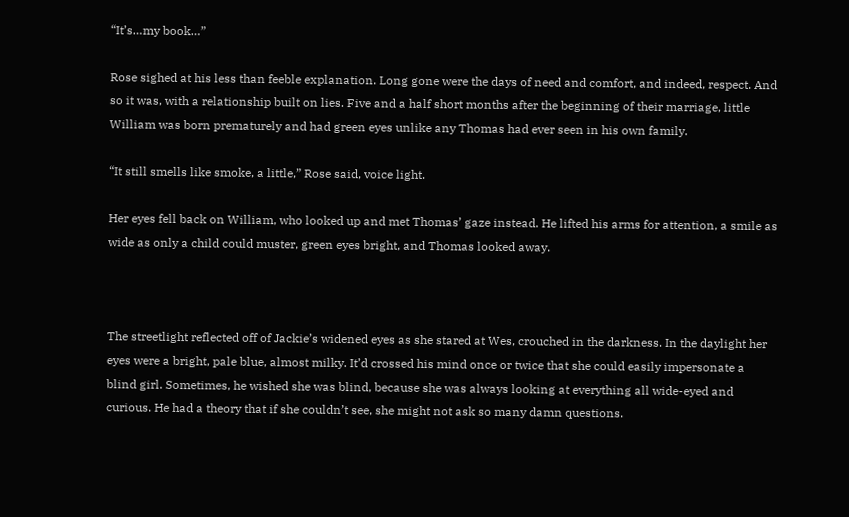“It’s…my book…”

Rose sighed at his less than feeble explanation. Long gone were the days of need and comfort, and indeed, respect. And so it was, with a relationship built on lies. Five and a half short months after the beginning of their marriage, little William was born prematurely and had green eyes unlike any Thomas had ever seen in his own family.

“It still smells like smoke, a little,” Rose said, voice light.

Her eyes fell back on William, who looked up and met Thomas’ gaze instead. He lifted his arms for attention, a smile as wide as only a child could muster, green eyes bright, and Thomas looked away.



The streetlight reflected off of Jackie’s widened eyes as she stared at Wes, crouched in the darkness. In the daylight her eyes were a bright, pale blue, almost milky. It’d crossed his mind once or twice that she could easily impersonate a blind girl. Sometimes, he wished she was blind, because she was always looking at everything all wide-eyed and curious. He had a theory that if she couldn’t see, she might not ask so many damn questions.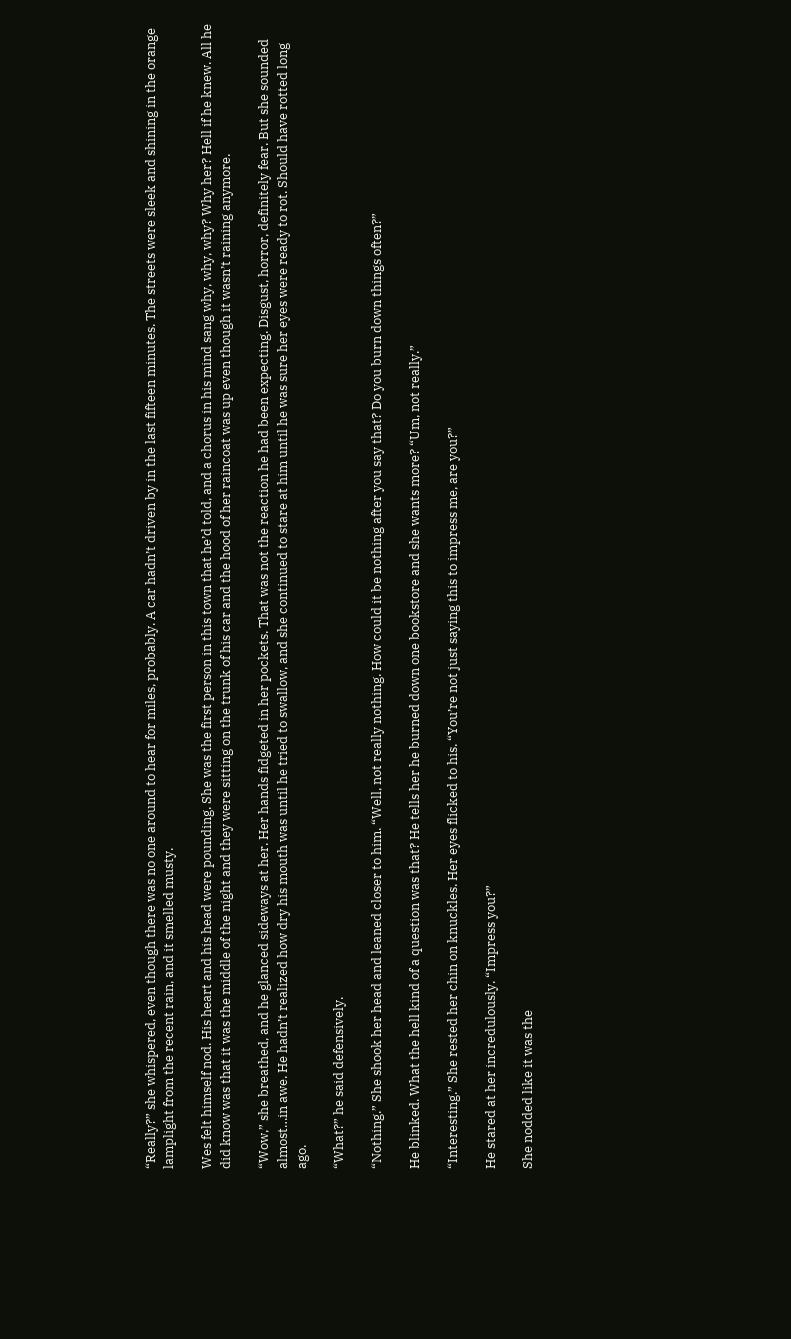“Really?” she whispered, even though there was no one around to hear for miles, probably. A car hadn’t driven by in the last fifteen minutes. The streets were sleek and shining in the orange lamplight from the recent rain, and it smelled musty.

Wes felt himself nod. His heart and his head were pounding. She was the first person in this town that he’d told, and a chorus in his mind sang why, why, why? Why her? Hell if he knew. All he did know was that it was the middle of the night and they were sitting on the trunk of his car and the hood of her raincoat was up even though it wasn’t raining anymore.

“Wow,” she breathed, and he glanced sideways at her. Her hands fidgeted in her pockets. That was not the reaction he had been expecting. Disgust, horror, definitely fear. But she sounded almost…in awe. He hadn’t realized how dry his mouth was until he tried to swallow, and she continued to stare at him until he was sure her eyes were ready to rot. Should have rotted long ago.

“What?” he said defensively.

“Nothing.” She shook her head and leaned closer to him. “Well, not really nothing. How could it be nothing after you say that? Do you burn down things often?”

He blinked. What the hell kind of a question was that? He tells her he burned down one bookstore and she wants more? “Um, not really.”

“Interesting.” She rested her chin on knuckles. Her eyes flicked to his. “You’re not just saying this to impress me, are you?”

He stared at her incredulously. “Impress you?”

She nodded like it was the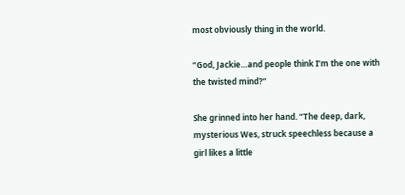most obviously thing in the world.

“God, Jackie…and people think I’m the one with the twisted mind?”

She grinned into her hand. “The deep, dark, mysterious Wes, struck speechless because a girl likes a little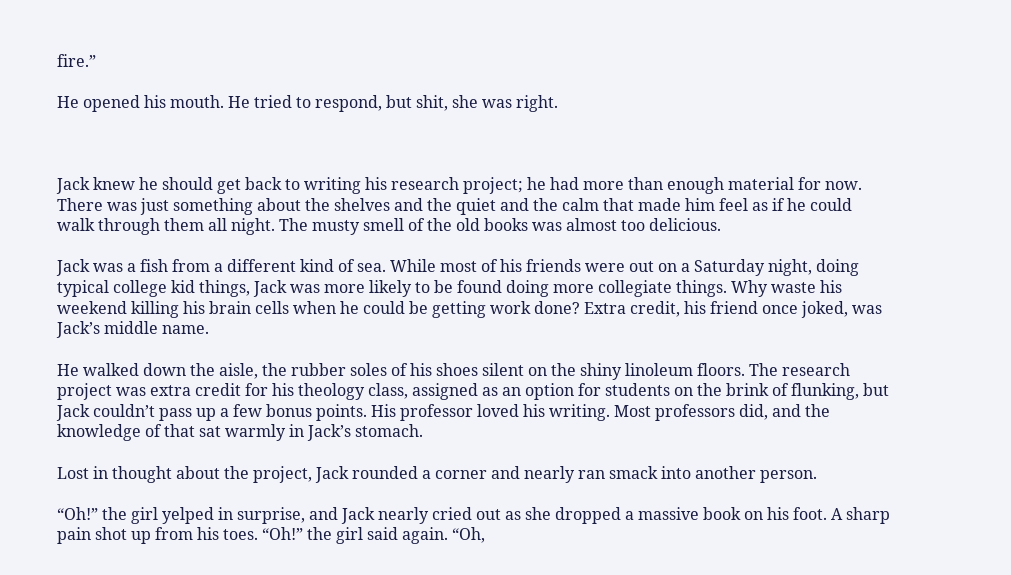fire.”

He opened his mouth. He tried to respond, but shit, she was right.



Jack knew he should get back to writing his research project; he had more than enough material for now. There was just something about the shelves and the quiet and the calm that made him feel as if he could walk through them all night. The musty smell of the old books was almost too delicious.

Jack was a fish from a different kind of sea. While most of his friends were out on a Saturday night, doing typical college kid things, Jack was more likely to be found doing more collegiate things. Why waste his weekend killing his brain cells when he could be getting work done? Extra credit, his friend once joked, was Jack’s middle name.

He walked down the aisle, the rubber soles of his shoes silent on the shiny linoleum floors. The research project was extra credit for his theology class, assigned as an option for students on the brink of flunking, but Jack couldn’t pass up a few bonus points. His professor loved his writing. Most professors did, and the knowledge of that sat warmly in Jack’s stomach.

Lost in thought about the project, Jack rounded a corner and nearly ran smack into another person.

“Oh!” the girl yelped in surprise, and Jack nearly cried out as she dropped a massive book on his foot. A sharp pain shot up from his toes. “Oh!” the girl said again. “Oh,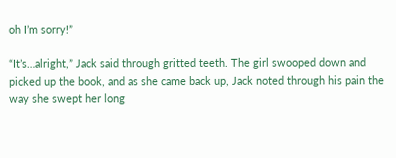oh I’m sorry!”

“It’s…alright,” Jack said through gritted teeth. The girl swooped down and picked up the book, and as she came back up, Jack noted through his pain the way she swept her long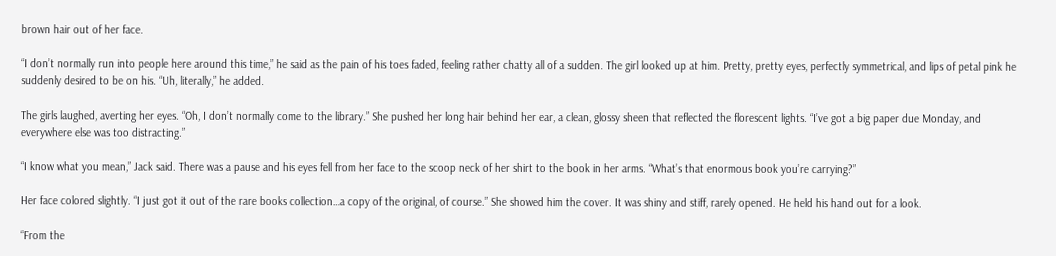brown hair out of her face.

“I don’t normally run into people here around this time,” he said as the pain of his toes faded, feeling rather chatty all of a sudden. The girl looked up at him. Pretty, pretty eyes, perfectly symmetrical, and lips of petal pink he suddenly desired to be on his. “Uh, literally,” he added.

The girls laughed, averting her eyes. “Oh, I don’t normally come to the library.” She pushed her long hair behind her ear, a clean, glossy sheen that reflected the florescent lights. “I’ve got a big paper due Monday, and everywhere else was too distracting.”

“I know what you mean,” Jack said. There was a pause and his eyes fell from her face to the scoop neck of her shirt to the book in her arms. “What’s that enormous book you’re carrying?”

Her face colored slightly. “I just got it out of the rare books collection…a copy of the original, of course.” She showed him the cover. It was shiny and stiff, rarely opened. He held his hand out for a look.

“From the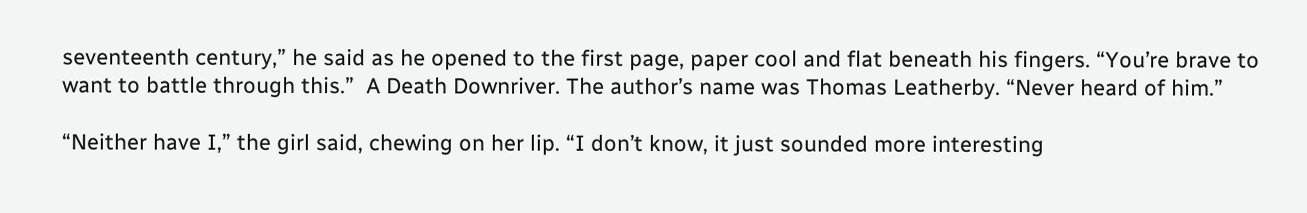seventeenth century,” he said as he opened to the first page, paper cool and flat beneath his fingers. “You’re brave to want to battle through this.”  A Death Downriver. The author’s name was Thomas Leatherby. “Never heard of him.”

“Neither have I,” the girl said, chewing on her lip. “I don’t know, it just sounded more interesting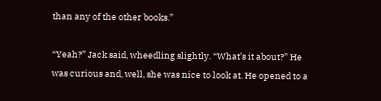than any of the other books.”

“Yeah?” Jack said, wheedling slightly. “What’s it about?” He was curious and, well, she was nice to look at. He opened to a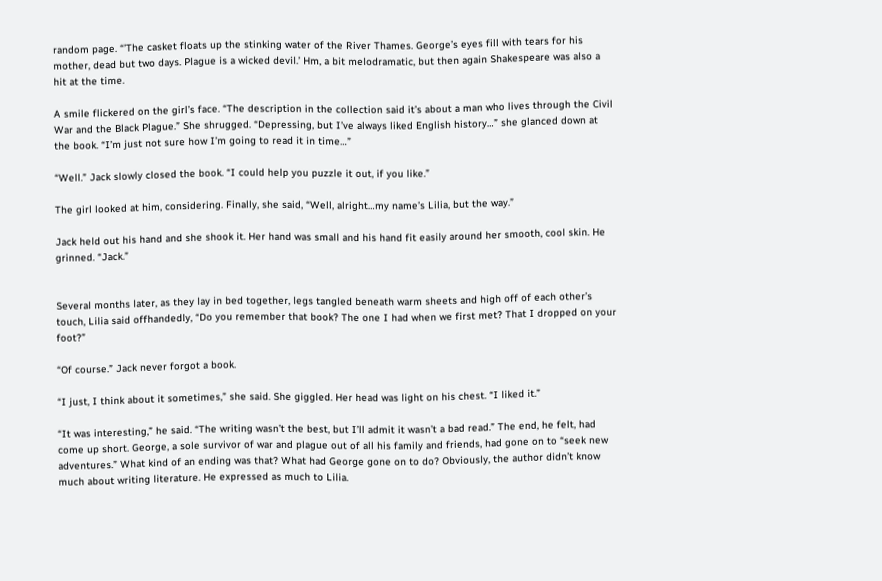random page. “’The casket floats up the stinking water of the River Thames. George’s eyes fill with tears for his mother, dead but two days. Plague is a wicked devil.’ Hm, a bit melodramatic, but then again Shakespeare was also a hit at the time.

A smile flickered on the girl’s face. “The description in the collection said it’s about a man who lives through the Civil War and the Black Plague.” She shrugged. “Depressing, but I’ve always liked English history…” she glanced down at the book. “I’m just not sure how I’m going to read it in time…”

“Well.” Jack slowly closed the book. “I could help you puzzle it out, if you like.”

The girl looked at him, considering. Finally, she said, “Well, alright…my name’s Lilia, but the way.”

Jack held out his hand and she shook it. Her hand was small and his hand fit easily around her smooth, cool skin. He grinned. “Jack.”


Several months later, as they lay in bed together, legs tangled beneath warm sheets and high off of each other’s touch, Lilia said offhandedly, “Do you remember that book? The one I had when we first met? That I dropped on your foot?”

“Of course.” Jack never forgot a book.

“I just, I think about it sometimes,” she said. She giggled. Her head was light on his chest. “I liked it.”

“It was interesting,” he said. “The writing wasn’t the best, but I’ll admit it wasn’t a bad read.” The end, he felt, had come up short. George, a sole survivor of war and plague out of all his family and friends, had gone on to “seek new adventures.” What kind of an ending was that? What had George gone on to do? Obviously, the author didn’t know much about writing literature. He expressed as much to Lilia.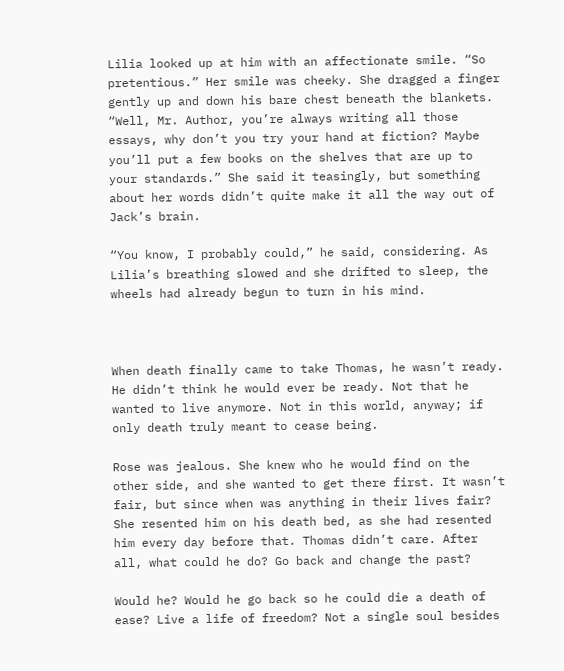Lilia looked up at him with an affectionate smile. “So pretentious.” Her smile was cheeky. She dragged a finger gently up and down his bare chest beneath the blankets. “Well, Mr. Author, you’re always writing all those essays, why don’t you try your hand at fiction? Maybe you’ll put a few books on the shelves that are up to your standards.” She said it teasingly, but something about her words didn’t quite make it all the way out of Jack’s brain.

“You know, I probably could,” he said, considering. As Lilia’s breathing slowed and she drifted to sleep, the wheels had already begun to turn in his mind.



When death finally came to take Thomas, he wasn’t ready. He didn’t think he would ever be ready. Not that he wanted to live anymore. Not in this world, anyway; if only death truly meant to cease being.

Rose was jealous. She knew who he would find on the other side, and she wanted to get there first. It wasn’t fair, but since when was anything in their lives fair? She resented him on his death bed, as she had resented him every day before that. Thomas didn’t care. After all, what could he do? Go back and change the past?

Would he? Would he go back so he could die a death of ease? Live a life of freedom? Not a single soul besides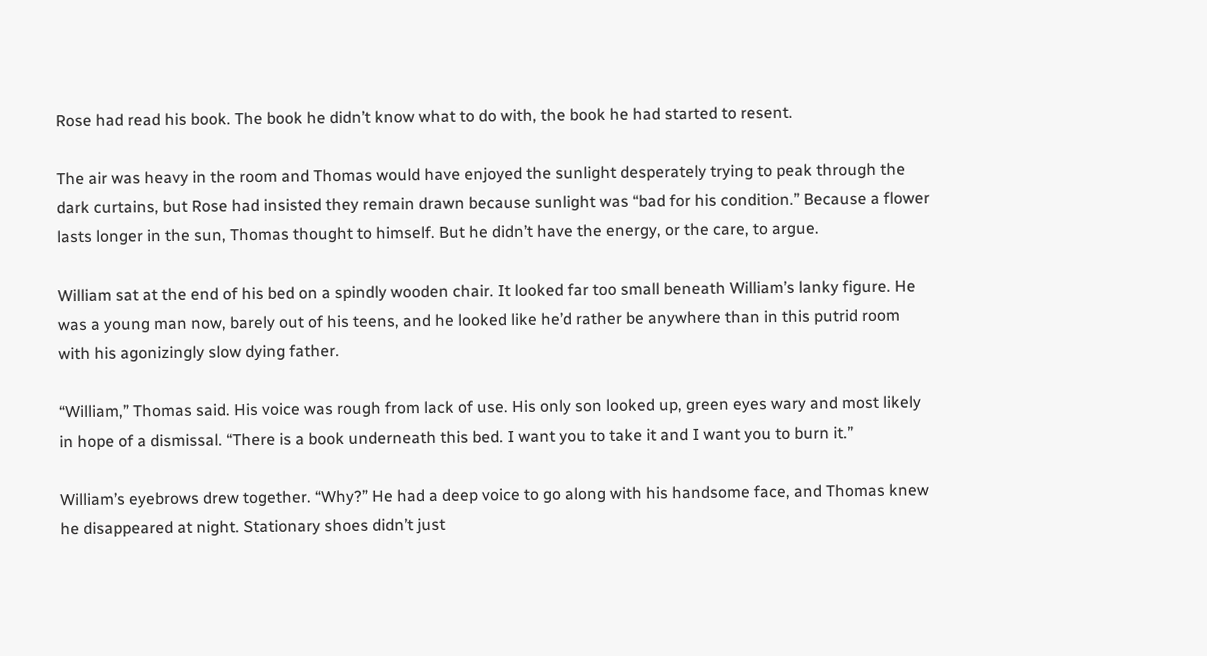Rose had read his book. The book he didn’t know what to do with, the book he had started to resent.

The air was heavy in the room and Thomas would have enjoyed the sunlight desperately trying to peak through the dark curtains, but Rose had insisted they remain drawn because sunlight was “bad for his condition.” Because a flower lasts longer in the sun, Thomas thought to himself. But he didn’t have the energy, or the care, to argue.

William sat at the end of his bed on a spindly wooden chair. It looked far too small beneath William’s lanky figure. He was a young man now, barely out of his teens, and he looked like he’d rather be anywhere than in this putrid room with his agonizingly slow dying father.

“William,” Thomas said. His voice was rough from lack of use. His only son looked up, green eyes wary and most likely in hope of a dismissal. “There is a book underneath this bed. I want you to take it and I want you to burn it.”

William’s eyebrows drew together. “Why?” He had a deep voice to go along with his handsome face, and Thomas knew he disappeared at night. Stationary shoes didn’t just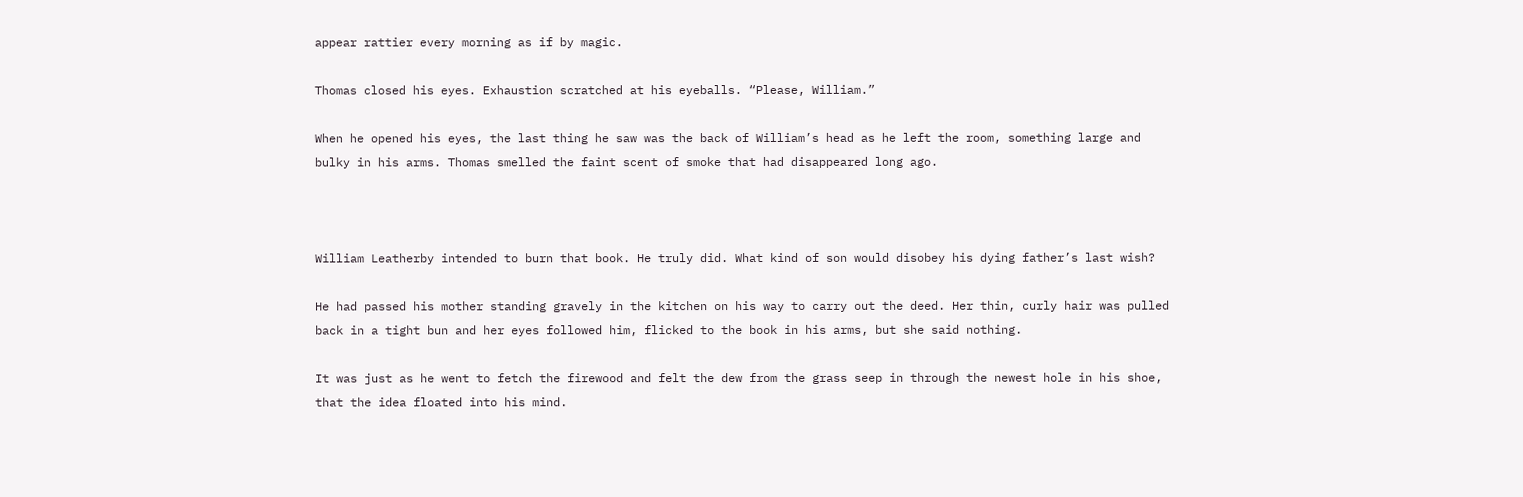appear rattier every morning as if by magic.

Thomas closed his eyes. Exhaustion scratched at his eyeballs. “Please, William.”

When he opened his eyes, the last thing he saw was the back of William’s head as he left the room, something large and bulky in his arms. Thomas smelled the faint scent of smoke that had disappeared long ago.



William Leatherby intended to burn that book. He truly did. What kind of son would disobey his dying father’s last wish?

He had passed his mother standing gravely in the kitchen on his way to carry out the deed. Her thin, curly hair was pulled back in a tight bun and her eyes followed him, flicked to the book in his arms, but she said nothing.

It was just as he went to fetch the firewood and felt the dew from the grass seep in through the newest hole in his shoe, that the idea floated into his mind.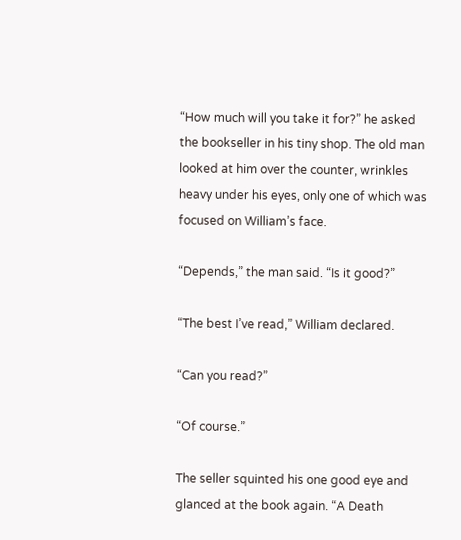“How much will you take it for?” he asked the bookseller in his tiny shop. The old man looked at him over the counter, wrinkles heavy under his eyes, only one of which was focused on William’s face.

“Depends,” the man said. “Is it good?”

“The best I’ve read,” William declared.

“Can you read?”

“Of course.”

The seller squinted his one good eye and glanced at the book again. “A Death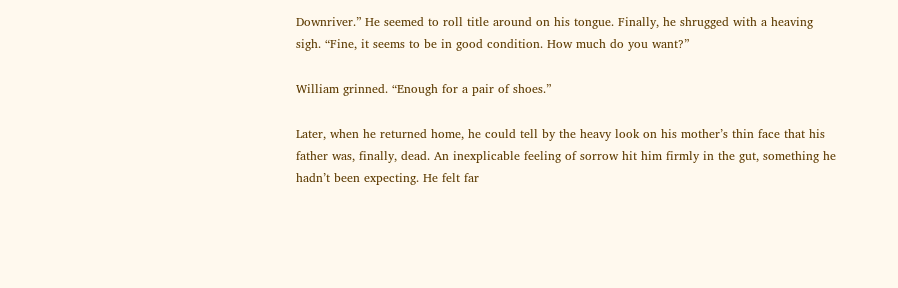Downriver.” He seemed to roll title around on his tongue. Finally, he shrugged with a heaving sigh. “Fine, it seems to be in good condition. How much do you want?”

William grinned. “Enough for a pair of shoes.”

Later, when he returned home, he could tell by the heavy look on his mother’s thin face that his father was, finally, dead. An inexplicable feeling of sorrow hit him firmly in the gut, something he hadn’t been expecting. He felt far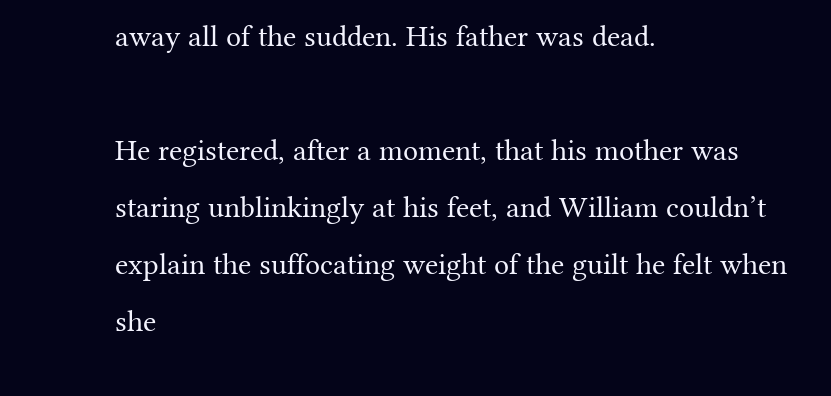away all of the sudden. His father was dead.

He registered, after a moment, that his mother was staring unblinkingly at his feet, and William couldn’t explain the suffocating weight of the guilt he felt when she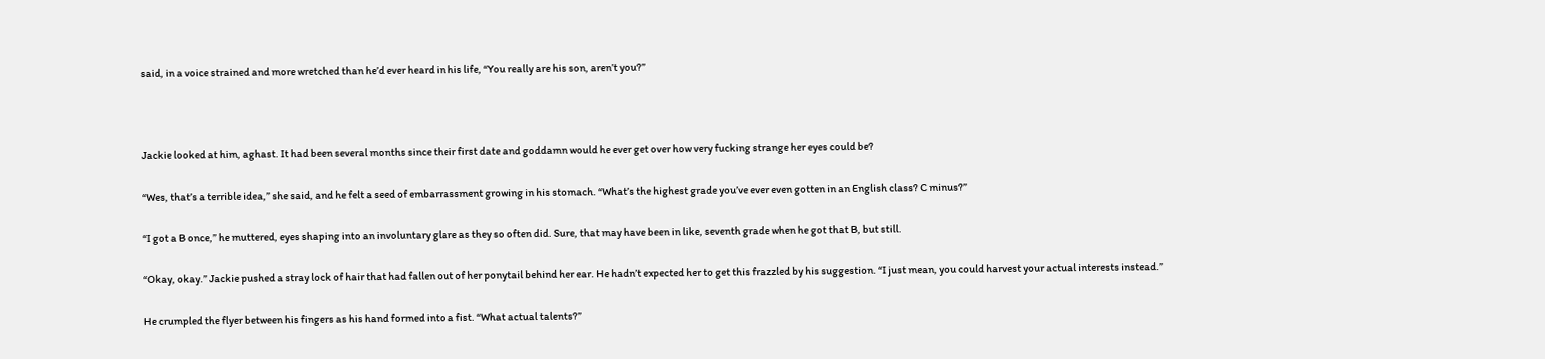said, in a voice strained and more wretched than he’d ever heard in his life, “You really are his son, aren’t you?”



Jackie looked at him, aghast. It had been several months since their first date and goddamn would he ever get over how very fucking strange her eyes could be?

“Wes, that’s a terrible idea,” she said, and he felt a seed of embarrassment growing in his stomach. “What’s the highest grade you’ve ever even gotten in an English class? C minus?”

“I got a B once,” he muttered, eyes shaping into an involuntary glare as they so often did. Sure, that may have been in like, seventh grade when he got that B, but still.

“Okay, okay.” Jackie pushed a stray lock of hair that had fallen out of her ponytail behind her ear. He hadn’t expected her to get this frazzled by his suggestion. “I just mean, you could harvest your actual interests instead.”

He crumpled the flyer between his fingers as his hand formed into a fist. “What actual talents?”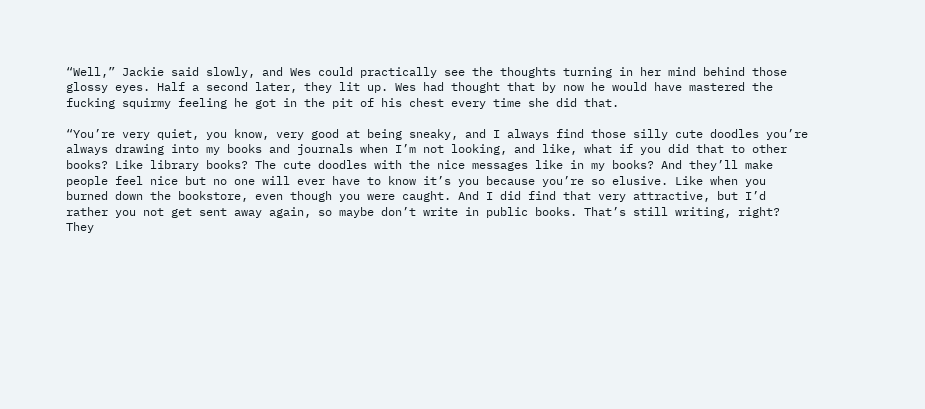“Well,” Jackie said slowly, and Wes could practically see the thoughts turning in her mind behind those glossy eyes. Half a second later, they lit up. Wes had thought that by now he would have mastered the fucking squirmy feeling he got in the pit of his chest every time she did that.

“You’re very quiet, you know, very good at being sneaky, and I always find those silly cute doodles you’re always drawing into my books and journals when I’m not looking, and like, what if you did that to other books? Like library books? The cute doodles with the nice messages like in my books? And they’ll make people feel nice but no one will ever have to know it’s you because you’re so elusive. Like when you burned down the bookstore, even though you were caught. And I did find that very attractive, but I’d rather you not get sent away again, so maybe don’t write in public books. That’s still writing, right?  They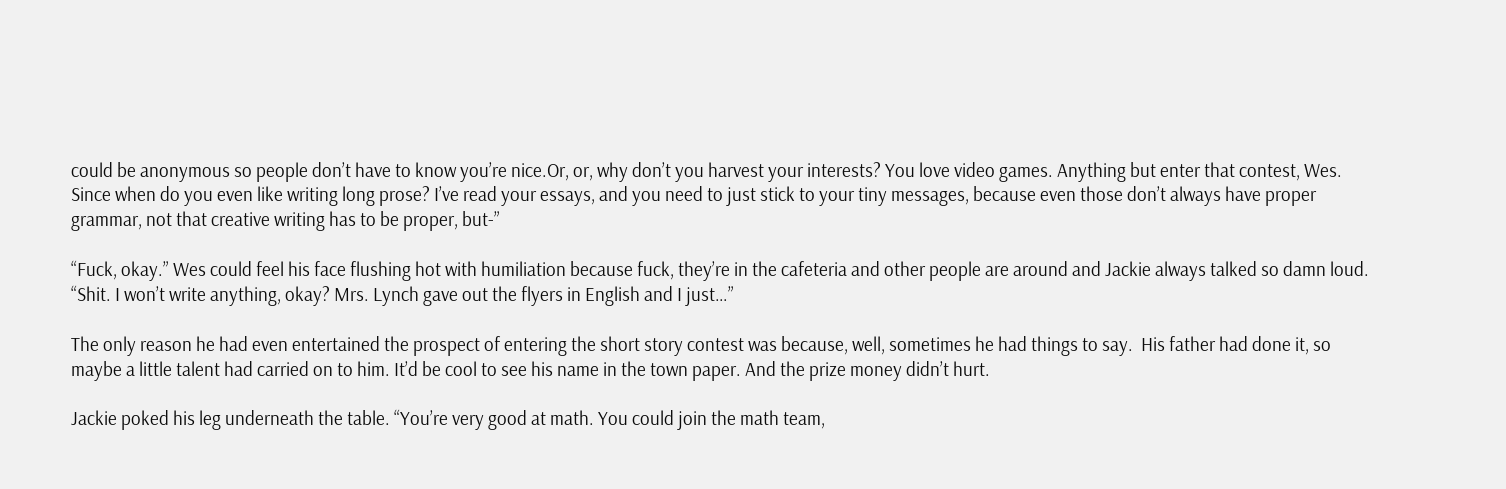could be anonymous so people don’t have to know you’re nice.Or, or, why don’t you harvest your interests? You love video games. Anything but enter that contest, Wes. Since when do you even like writing long prose? I’ve read your essays, and you need to just stick to your tiny messages, because even those don’t always have proper grammar, not that creative writing has to be proper, but-”

“Fuck, okay.” Wes could feel his face flushing hot with humiliation because fuck, they’re in the cafeteria and other people are around and Jackie always talked so damn loud. “Shit. I won’t write anything, okay? Mrs. Lynch gave out the flyers in English and I just…”

The only reason he had even entertained the prospect of entering the short story contest was because, well, sometimes he had things to say.  His father had done it, so maybe a little talent had carried on to him. It’d be cool to see his name in the town paper. And the prize money didn’t hurt.

Jackie poked his leg underneath the table. “You’re very good at math. You could join the math team,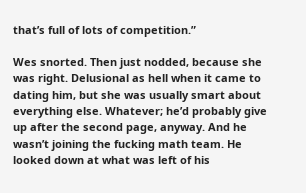that’s full of lots of competition.”

Wes snorted. Then just nodded, because she was right. Delusional as hell when it came to dating him, but she was usually smart about everything else. Whatever; he’d probably give up after the second page, anyway. And he wasn’t joining the fucking math team. He looked down at what was left of his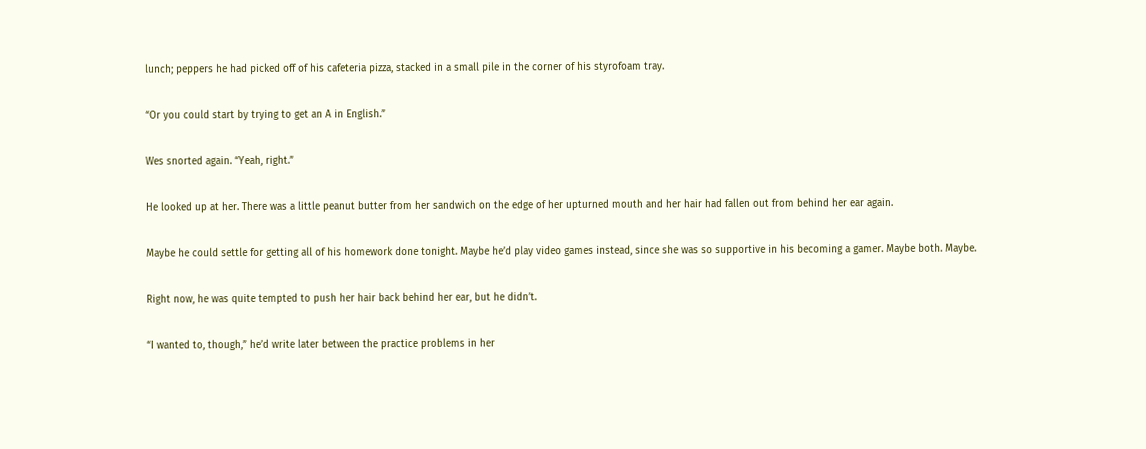lunch; peppers he had picked off of his cafeteria pizza, stacked in a small pile in the corner of his styrofoam tray.

“Or you could start by trying to get an A in English.”

Wes snorted again. “Yeah, right.”

He looked up at her. There was a little peanut butter from her sandwich on the edge of her upturned mouth and her hair had fallen out from behind her ear again.

Maybe he could settle for getting all of his homework done tonight. Maybe he’d play video games instead, since she was so supportive in his becoming a gamer. Maybe both. Maybe.

Right now, he was quite tempted to push her hair back behind her ear, but he didn’t.

“I wanted to, though,” he’d write later between the practice problems in her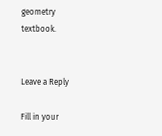geometry textbook.


Leave a Reply

Fill in your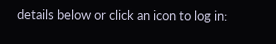details below or click an icon to log in: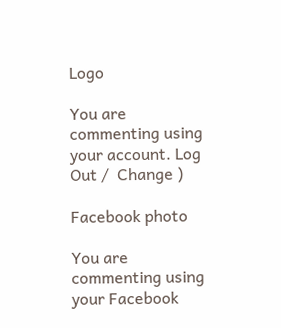Logo

You are commenting using your account. Log Out /  Change )

Facebook photo

You are commenting using your Facebook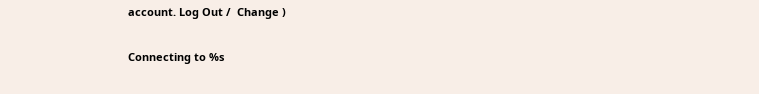account. Log Out /  Change )

Connecting to %s